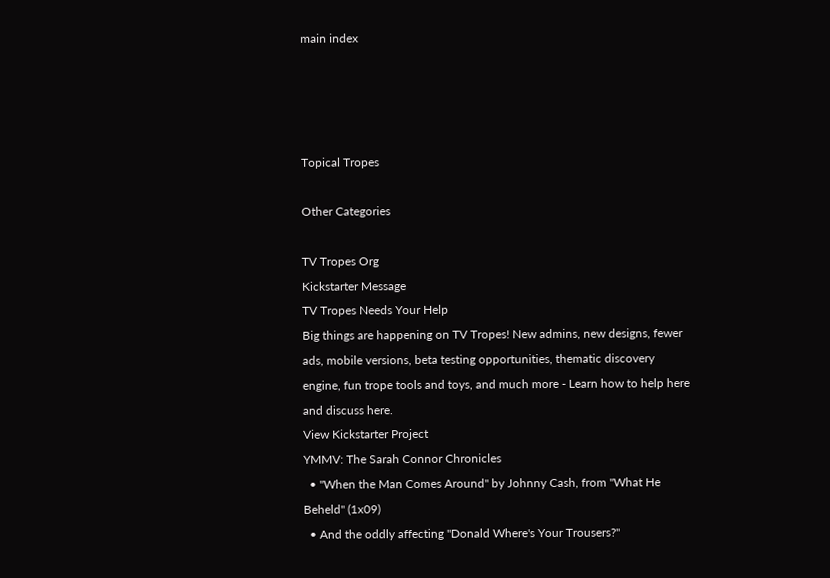main index




Topical Tropes

Other Categories

TV Tropes Org
Kickstarter Message
TV Tropes Needs Your Help
Big things are happening on TV Tropes! New admins, new designs, fewer ads, mobile versions, beta testing opportunities, thematic discovery engine, fun trope tools and toys, and much more - Learn how to help here and discuss here.
View Kickstarter Project
YMMV: The Sarah Connor Chronicles
  • "When the Man Comes Around" by Johnny Cash, from "What He Beheld" (1x09)
  • And the oddly affecting "Donald Where's Your Trousers?"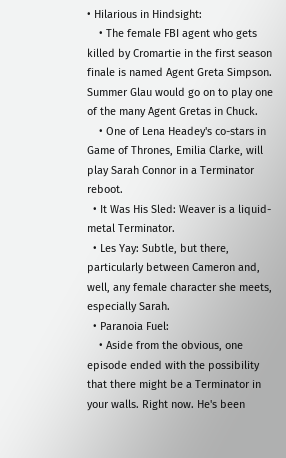• Hilarious in Hindsight:
    • The female FBI agent who gets killed by Cromartie in the first season finale is named Agent Greta Simpson. Summer Glau would go on to play one of the many Agent Gretas in Chuck.
    • One of Lena Headey's co-stars in Game of Thrones, Emilia Clarke, will play Sarah Connor in a Terminator reboot.
  • It Was His Sled: Weaver is a liquid-metal Terminator.
  • Les Yay: Subtle, but there, particularly between Cameron and, well, any female character she meets, especially Sarah.
  • Paranoia Fuel:
    • Aside from the obvious, one episode ended with the possibility that there might be a Terminator in your walls. Right now. He's been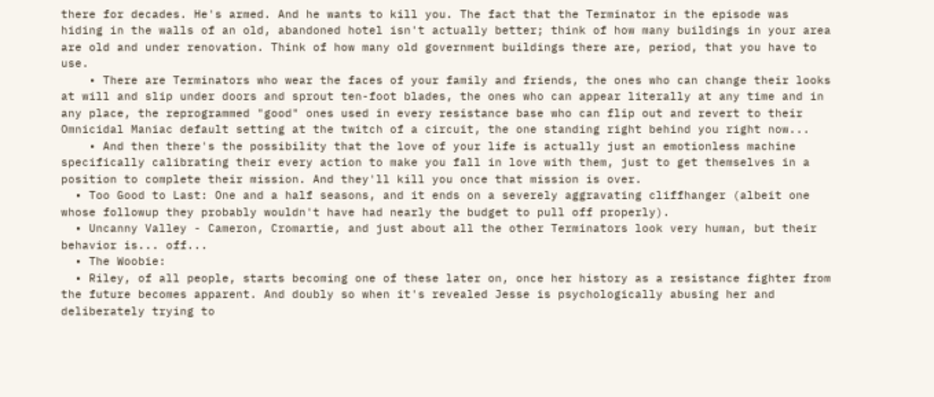there for decades. He's armed. And he wants to kill you. The fact that the Terminator in the episode was hiding in the walls of an old, abandoned hotel isn't actually better; think of how many buildings in your area are old and under renovation. Think of how many old government buildings there are, period, that you have to use.
    • There are Terminators who wear the faces of your family and friends, the ones who can change their looks at will and slip under doors and sprout ten-foot blades, the ones who can appear literally at any time and in any place, the reprogrammed "good" ones used in every resistance base who can flip out and revert to their Omnicidal Maniac default setting at the twitch of a circuit, the one standing right behind you right now...
    • And then there's the possibility that the love of your life is actually just an emotionless machine specifically calibrating their every action to make you fall in love with them, just to get themselves in a position to complete their mission. And they'll kill you once that mission is over.
  • Too Good to Last: One and a half seasons, and it ends on a severely aggravating cliffhanger (albeit one whose followup they probably wouldn't have had nearly the budget to pull off properly).
  • Uncanny Valley - Cameron, Cromartie, and just about all the other Terminators look very human, but their behavior is... off...
  • The Woobie:
  • Riley, of all people, starts becoming one of these later on, once her history as a resistance fighter from the future becomes apparent. And doubly so when it's revealed Jesse is psychologically abusing her and deliberately trying to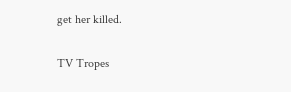get her killed.

TV Tropes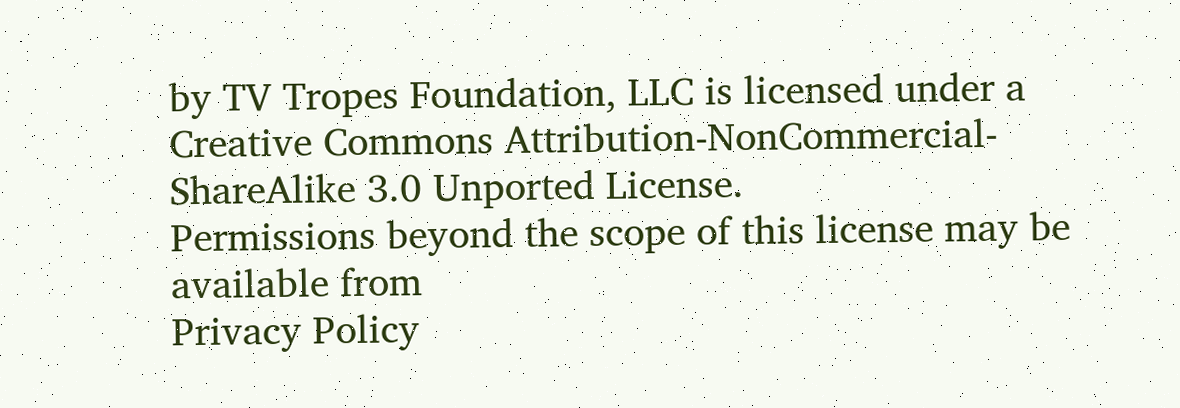by TV Tropes Foundation, LLC is licensed under a Creative Commons Attribution-NonCommercial-ShareAlike 3.0 Unported License.
Permissions beyond the scope of this license may be available from
Privacy Policy